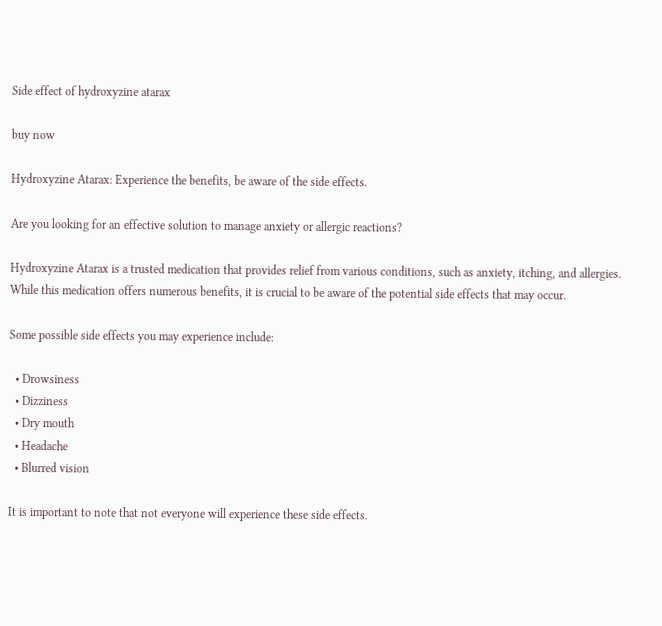Side effect of hydroxyzine atarax

buy now

Hydroxyzine Atarax: Experience the benefits, be aware of the side effects.

Are you looking for an effective solution to manage anxiety or allergic reactions?

Hydroxyzine Atarax is a trusted medication that provides relief from various conditions, such as anxiety, itching, and allergies. While this medication offers numerous benefits, it is crucial to be aware of the potential side effects that may occur.

Some possible side effects you may experience include:

  • Drowsiness
  • Dizziness
  • Dry mouth
  • Headache
  • Blurred vision

It is important to note that not everyone will experience these side effects.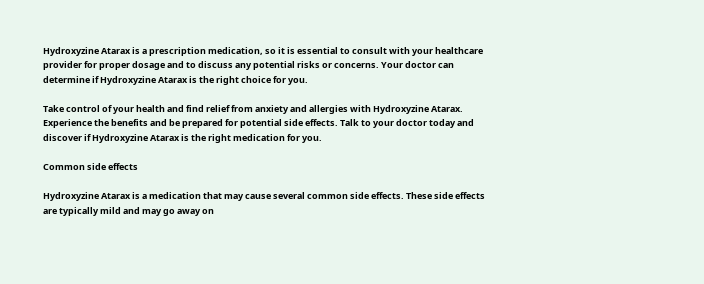Hydroxyzine Atarax is a prescription medication, so it is essential to consult with your healthcare provider for proper dosage and to discuss any potential risks or concerns. Your doctor can determine if Hydroxyzine Atarax is the right choice for you.

Take control of your health and find relief from anxiety and allergies with Hydroxyzine Atarax. Experience the benefits and be prepared for potential side effects. Talk to your doctor today and discover if Hydroxyzine Atarax is the right medication for you.

Common side effects

Hydroxyzine Atarax is a medication that may cause several common side effects. These side effects are typically mild and may go away on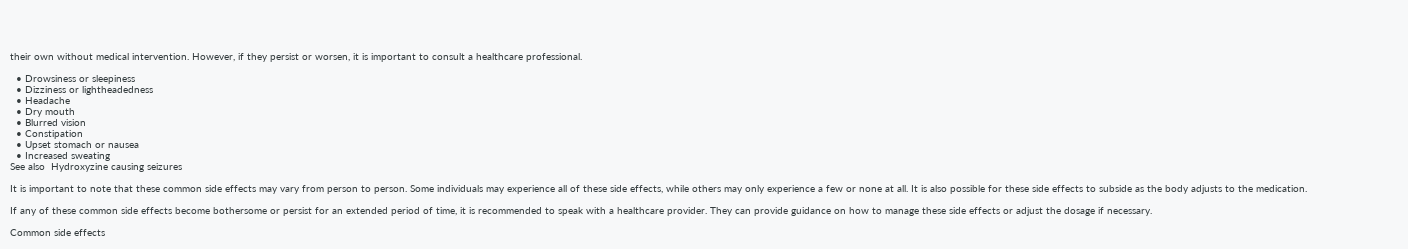their own without medical intervention. However, if they persist or worsen, it is important to consult a healthcare professional.

  • Drowsiness or sleepiness
  • Dizziness or lightheadedness
  • Headache
  • Dry mouth
  • Blurred vision
  • Constipation
  • Upset stomach or nausea
  • Increased sweating
See also  Hydroxyzine causing seizures

It is important to note that these common side effects may vary from person to person. Some individuals may experience all of these side effects, while others may only experience a few or none at all. It is also possible for these side effects to subside as the body adjusts to the medication.

If any of these common side effects become bothersome or persist for an extended period of time, it is recommended to speak with a healthcare provider. They can provide guidance on how to manage these side effects or adjust the dosage if necessary.

Common side effects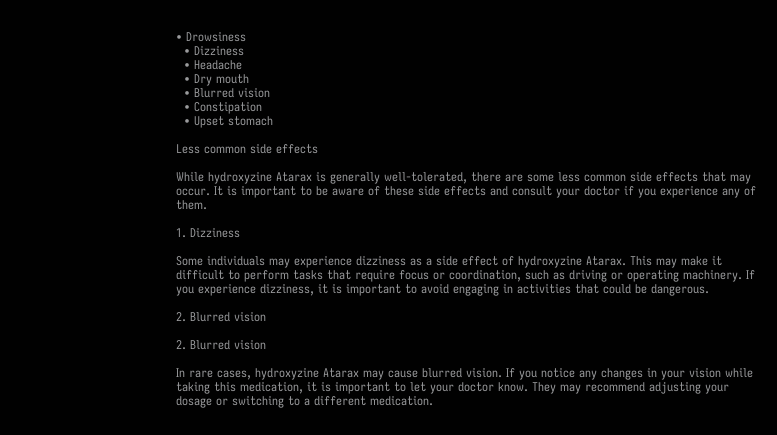• Drowsiness
  • Dizziness
  • Headache
  • Dry mouth
  • Blurred vision
  • Constipation
  • Upset stomach

Less common side effects

While hydroxyzine Atarax is generally well-tolerated, there are some less common side effects that may occur. It is important to be aware of these side effects and consult your doctor if you experience any of them.

1. Dizziness

Some individuals may experience dizziness as a side effect of hydroxyzine Atarax. This may make it difficult to perform tasks that require focus or coordination, such as driving or operating machinery. If you experience dizziness, it is important to avoid engaging in activities that could be dangerous.

2. Blurred vision

2. Blurred vision

In rare cases, hydroxyzine Atarax may cause blurred vision. If you notice any changes in your vision while taking this medication, it is important to let your doctor know. They may recommend adjusting your dosage or switching to a different medication.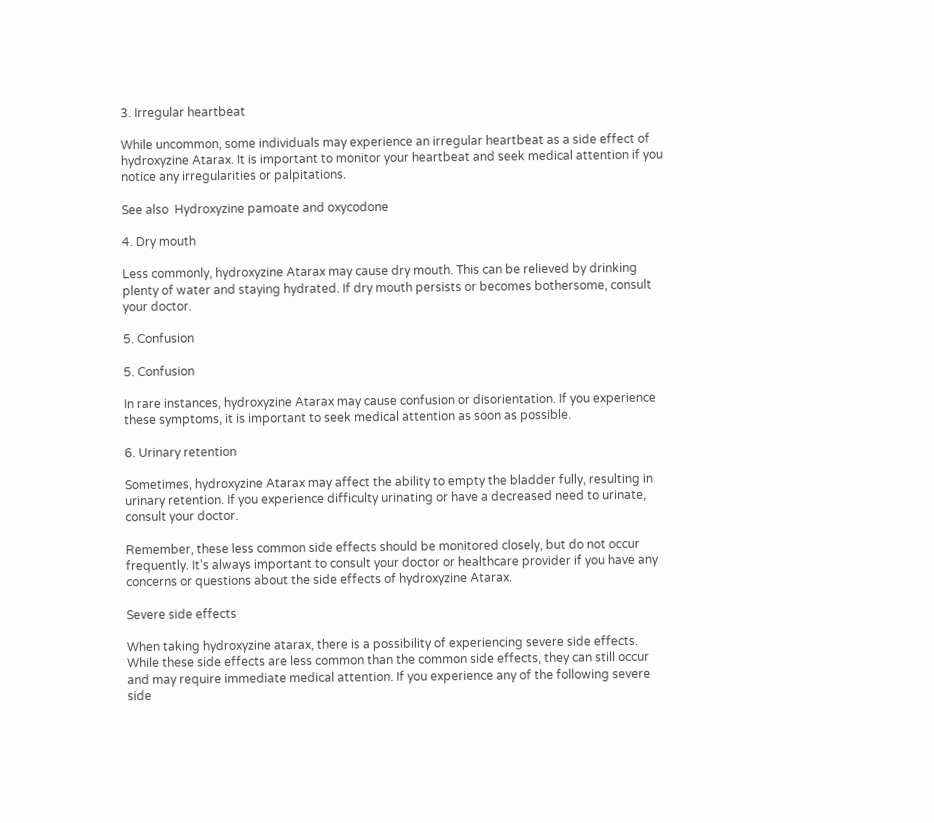3. Irregular heartbeat

While uncommon, some individuals may experience an irregular heartbeat as a side effect of hydroxyzine Atarax. It is important to monitor your heartbeat and seek medical attention if you notice any irregularities or palpitations.

See also  Hydroxyzine pamoate and oxycodone

4. Dry mouth

Less commonly, hydroxyzine Atarax may cause dry mouth. This can be relieved by drinking plenty of water and staying hydrated. If dry mouth persists or becomes bothersome, consult your doctor.

5. Confusion

5. Confusion

In rare instances, hydroxyzine Atarax may cause confusion or disorientation. If you experience these symptoms, it is important to seek medical attention as soon as possible.

6. Urinary retention

Sometimes, hydroxyzine Atarax may affect the ability to empty the bladder fully, resulting in urinary retention. If you experience difficulty urinating or have a decreased need to urinate, consult your doctor.

Remember, these less common side effects should be monitored closely, but do not occur frequently. It’s always important to consult your doctor or healthcare provider if you have any concerns or questions about the side effects of hydroxyzine Atarax.

Severe side effects

When taking hydroxyzine atarax, there is a possibility of experiencing severe side effects. While these side effects are less common than the common side effects, they can still occur and may require immediate medical attention. If you experience any of the following severe side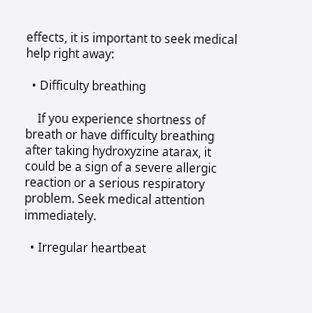effects, it is important to seek medical help right away:

  • Difficulty breathing

    If you experience shortness of breath or have difficulty breathing after taking hydroxyzine atarax, it could be a sign of a severe allergic reaction or a serious respiratory problem. Seek medical attention immediately.

  • Irregular heartbeat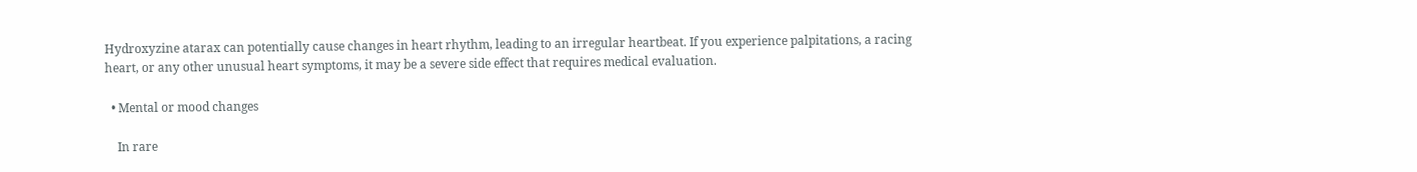Hydroxyzine atarax can potentially cause changes in heart rhythm, leading to an irregular heartbeat. If you experience palpitations, a racing heart, or any other unusual heart symptoms, it may be a severe side effect that requires medical evaluation.

  • Mental or mood changes

    In rare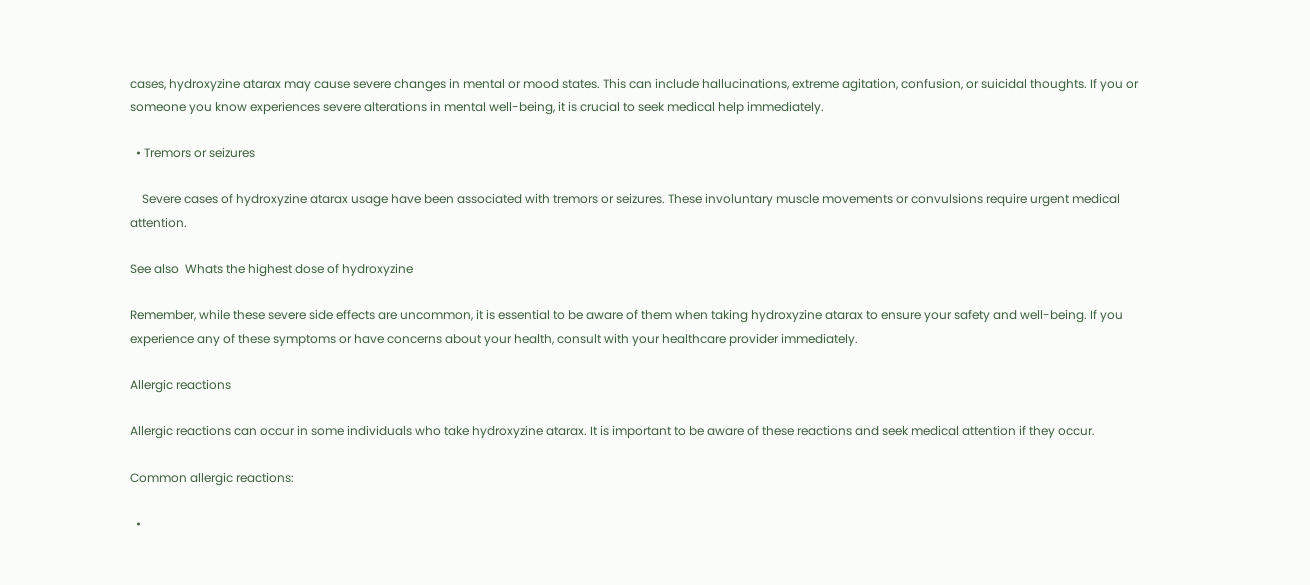cases, hydroxyzine atarax may cause severe changes in mental or mood states. This can include hallucinations, extreme agitation, confusion, or suicidal thoughts. If you or someone you know experiences severe alterations in mental well-being, it is crucial to seek medical help immediately.

  • Tremors or seizures

    Severe cases of hydroxyzine atarax usage have been associated with tremors or seizures. These involuntary muscle movements or convulsions require urgent medical attention.

See also  Whats the highest dose of hydroxyzine

Remember, while these severe side effects are uncommon, it is essential to be aware of them when taking hydroxyzine atarax to ensure your safety and well-being. If you experience any of these symptoms or have concerns about your health, consult with your healthcare provider immediately.

Allergic reactions

Allergic reactions can occur in some individuals who take hydroxyzine atarax. It is important to be aware of these reactions and seek medical attention if they occur.

Common allergic reactions:

  •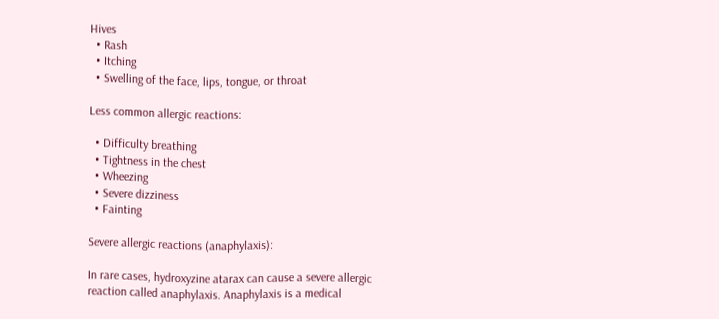Hives
  • Rash
  • Itching
  • Swelling of the face, lips, tongue, or throat

Less common allergic reactions:

  • Difficulty breathing
  • Tightness in the chest
  • Wheezing
  • Severe dizziness
  • Fainting

Severe allergic reactions (anaphylaxis):

In rare cases, hydroxyzine atarax can cause a severe allergic reaction called anaphylaxis. Anaphylaxis is a medical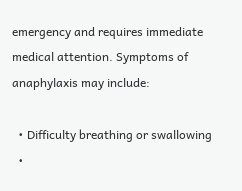emergency and requires immediate medical attention. Symptoms of anaphylaxis may include:

  • Difficulty breathing or swallowing
  •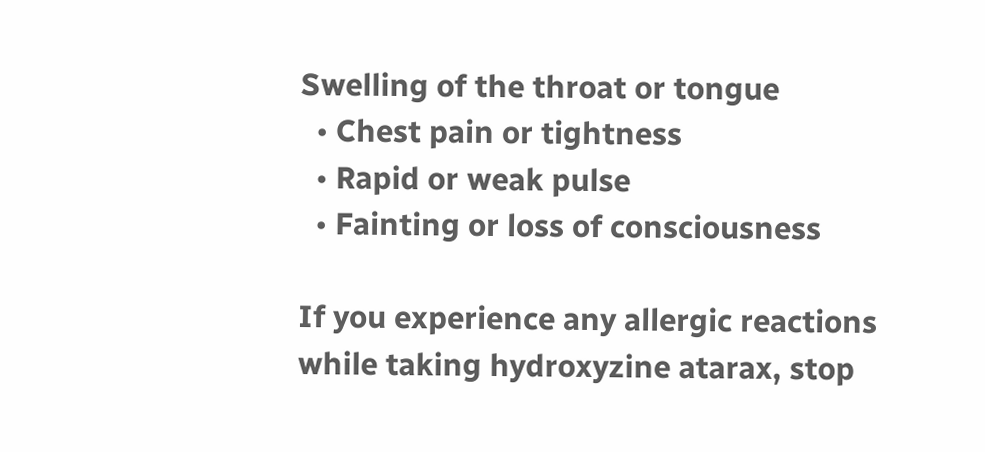Swelling of the throat or tongue
  • Chest pain or tightness
  • Rapid or weak pulse
  • Fainting or loss of consciousness

If you experience any allergic reactions while taking hydroxyzine atarax, stop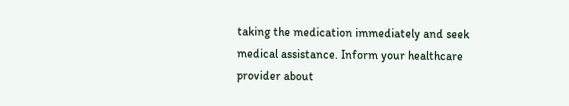taking the medication immediately and seek medical assistance. Inform your healthcare provider about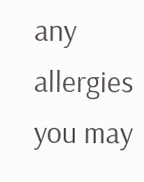any allergies you may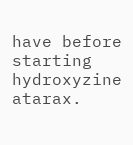have before starting hydroxyzine atarax.